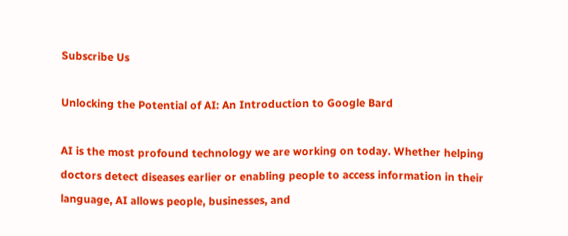Subscribe Us

Unlocking the Potential of AI: An Introduction to Google Bard

AI is the most profound technology we are working on today. Whether helping doctors detect diseases earlier or enabling people to access information in their language, AI allows people, businesses, and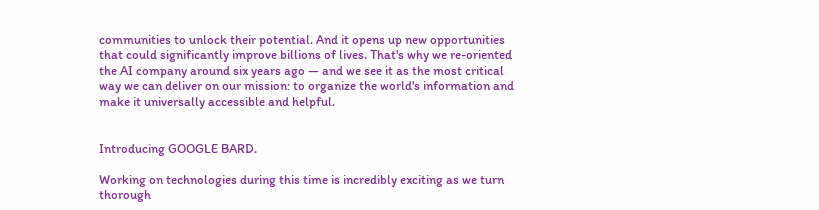communities to unlock their potential. And it opens up new opportunities that could significantly improve billions of lives. That's why we re-oriented the AI company around six years ago — and we see it as the most critical way we can deliver on our mission: to organize the world's information and make it universally accessible and helpful.


Introducing GOOGLE BARD.

Working on technologies during this time is incredibly exciting as we turn thorough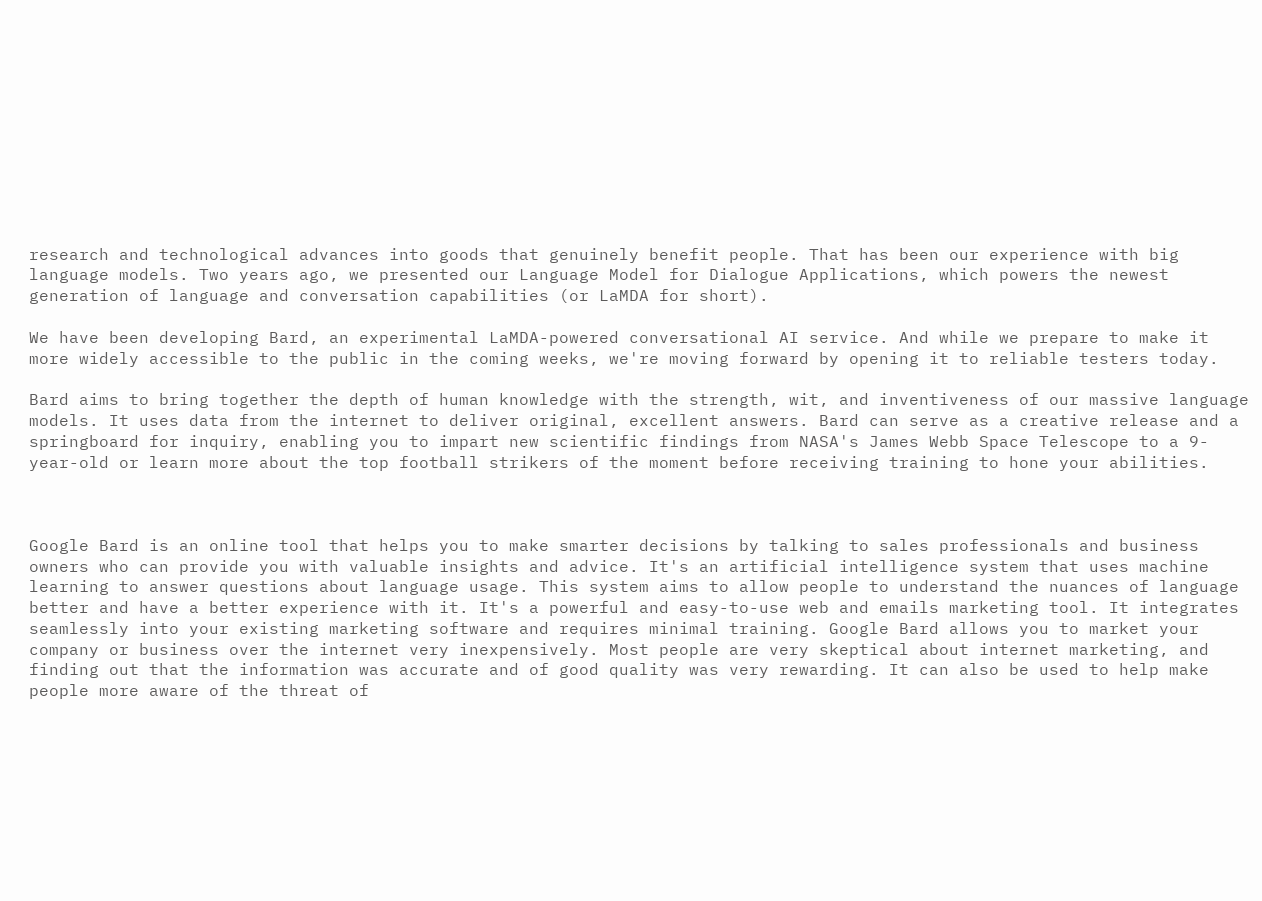research and technological advances into goods that genuinely benefit people. That has been our experience with big language models. Two years ago, we presented our Language Model for Dialogue Applications, which powers the newest generation of language and conversation capabilities (or LaMDA for short).

We have been developing Bard, an experimental LaMDA-powered conversational AI service. And while we prepare to make it more widely accessible to the public in the coming weeks, we're moving forward by opening it to reliable testers today.

Bard aims to bring together the depth of human knowledge with the strength, wit, and inventiveness of our massive language models. It uses data from the internet to deliver original, excellent answers. Bard can serve as a creative release and a springboard for inquiry, enabling you to impart new scientific findings from NASA's James Webb Space Telescope to a 9-year-old or learn more about the top football strikers of the moment before receiving training to hone your abilities.



Google Bard is an online tool that helps you to make smarter decisions by talking to sales professionals and business owners who can provide you with valuable insights and advice. It's an artificial intelligence system that uses machine learning to answer questions about language usage. This system aims to allow people to understand the nuances of language better and have a better experience with it. It's a powerful and easy-to-use web and emails marketing tool. It integrates seamlessly into your existing marketing software and requires minimal training. Google Bard allows you to market your company or business over the internet very inexpensively. Most people are very skeptical about internet marketing, and finding out that the information was accurate and of good quality was very rewarding. It can also be used to help make people more aware of the threat of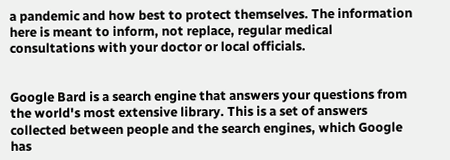a pandemic and how best to protect themselves. The information here is meant to inform, not replace, regular medical consultations with your doctor or local officials.


Google Bard is a search engine that answers your questions from the world's most extensive library. This is a set of answers collected between people and the search engines, which Google has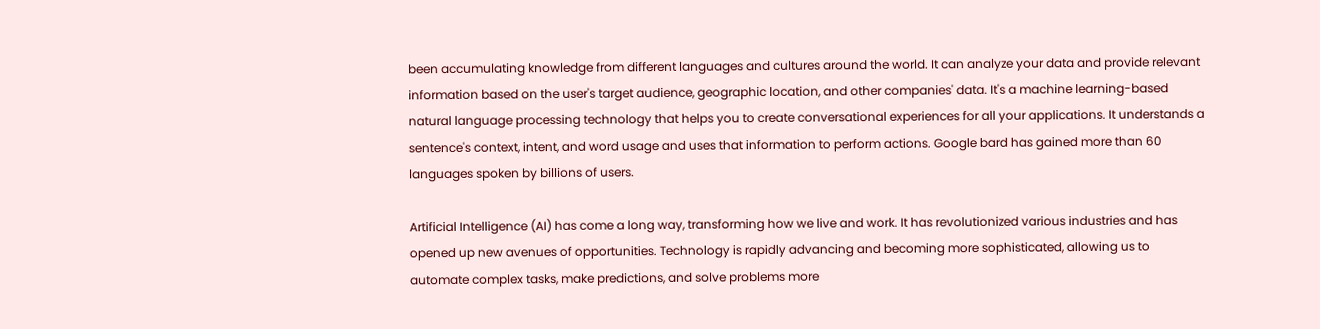been accumulating knowledge from different languages and cultures around the world. It can analyze your data and provide relevant information based on the user's target audience, geographic location, and other companies' data. It's a machine learning-based natural language processing technology that helps you to create conversational experiences for all your applications. It understands a sentence's context, intent, and word usage and uses that information to perform actions. Google bard has gained more than 60 languages spoken by billions of users.

Artificial Intelligence (AI) has come a long way, transforming how we live and work. It has revolutionized various industries and has opened up new avenues of opportunities. Technology is rapidly advancing and becoming more sophisticated, allowing us to automate complex tasks, make predictions, and solve problems more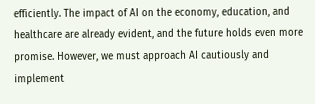efficiently. The impact of AI on the economy, education, and healthcare are already evident, and the future holds even more promise. However, we must approach AI cautiously and implement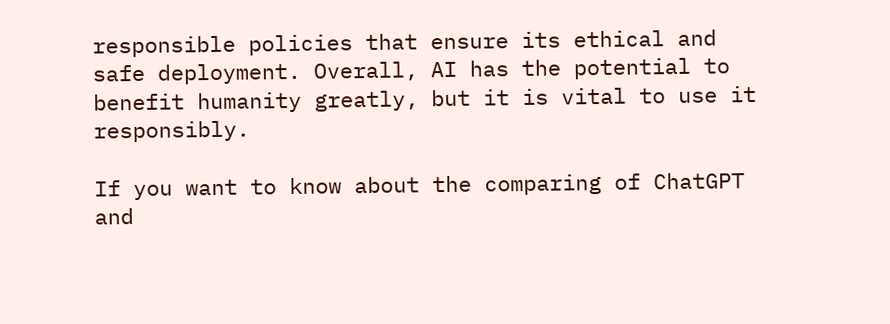responsible policies that ensure its ethical and safe deployment. Overall, AI has the potential to benefit humanity greatly, but it is vital to use it responsibly.

If you want to know about the comparing of ChatGPT and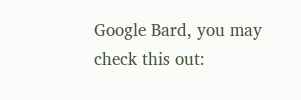Google Bard, you may check this out: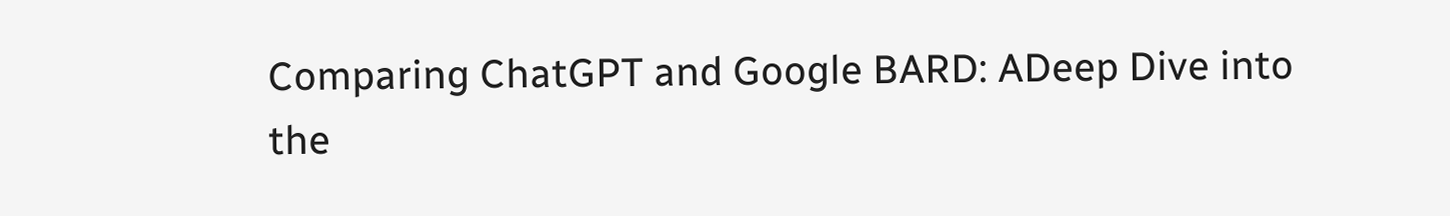Comparing ChatGPT and Google BARD: ADeep Dive into the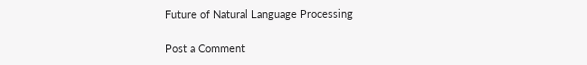Future of Natural Language Processing

Post a Comment